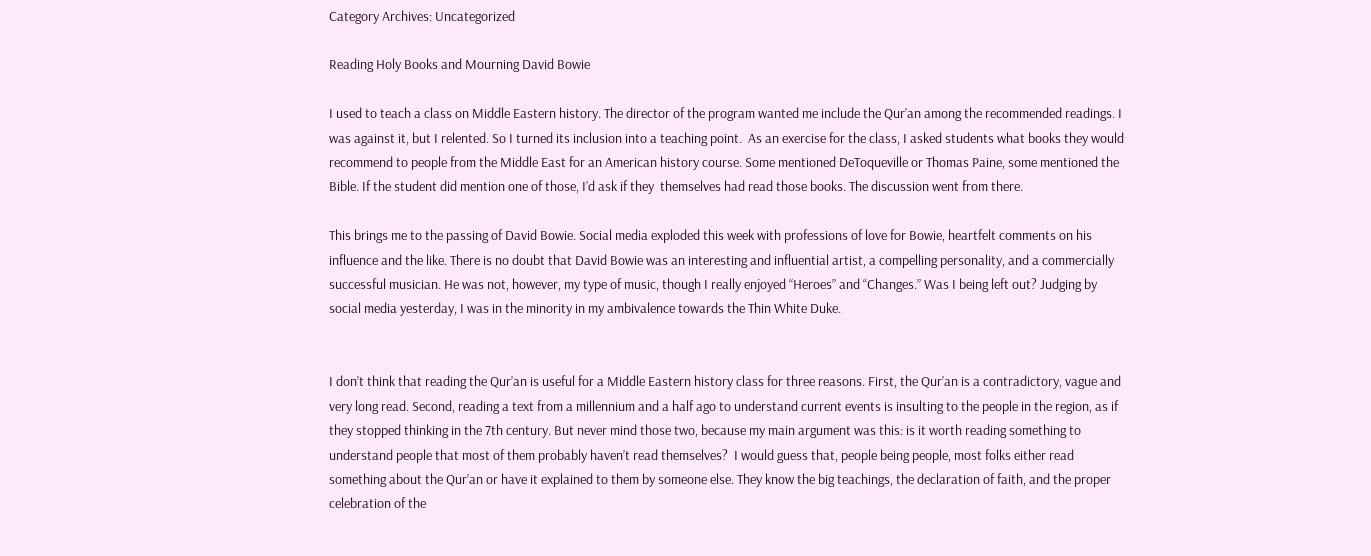Category Archives: Uncategorized

Reading Holy Books and Mourning David Bowie

I used to teach a class on Middle Eastern history. The director of the program wanted me include the Qur’an among the recommended readings. I was against it, but I relented. So I turned its inclusion into a teaching point.  As an exercise for the class, I asked students what books they would recommend to people from the Middle East for an American history course. Some mentioned DeToqueville or Thomas Paine, some mentioned the Bible. If the student did mention one of those, I’d ask if they  themselves had read those books. The discussion went from there.

This brings me to the passing of David Bowie. Social media exploded this week with professions of love for Bowie, heartfelt comments on his influence and the like. There is no doubt that David Bowie was an interesting and influential artist, a compelling personality, and a commercially successful musician. He was not, however, my type of music, though I really enjoyed “Heroes” and “Changes.” Was I being left out? Judging by social media yesterday, I was in the minority in my ambivalence towards the Thin White Duke.


I don’t think that reading the Qur’an is useful for a Middle Eastern history class for three reasons. First, the Qur’an is a contradictory, vague and very long read. Second, reading a text from a millennium and a half ago to understand current events is insulting to the people in the region, as if they stopped thinking in the 7th century. But never mind those two, because my main argument was this: is it worth reading something to understand people that most of them probably haven’t read themselves?  I would guess that, people being people, most folks either read something about the Qur’an or have it explained to them by someone else. They know the big teachings, the declaration of faith, and the proper celebration of the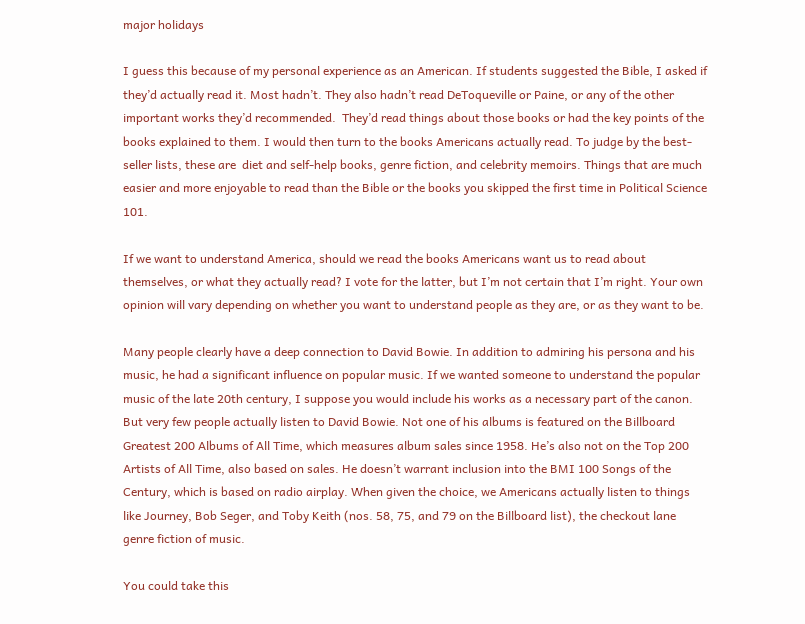major holidays

I guess this because of my personal experience as an American. If students suggested the Bible, I asked if they’d actually read it. Most hadn’t. They also hadn’t read DeToqueville or Paine, or any of the other important works they’d recommended.  They’d read things about those books or had the key points of the books explained to them. I would then turn to the books Americans actually read. To judge by the best-seller lists, these are  diet and self-help books, genre fiction, and celebrity memoirs. Things that are much easier and more enjoyable to read than the Bible or the books you skipped the first time in Political Science 101.

If we want to understand America, should we read the books Americans want us to read about themselves, or what they actually read? I vote for the latter, but I’m not certain that I’m right. Your own opinion will vary depending on whether you want to understand people as they are, or as they want to be.

Many people clearly have a deep connection to David Bowie. In addition to admiring his persona and his music, he had a significant influence on popular music. If we wanted someone to understand the popular music of the late 20th century, I suppose you would include his works as a necessary part of the canon. But very few people actually listen to David Bowie. Not one of his albums is featured on the Billboard Greatest 200 Albums of All Time, which measures album sales since 1958. He’s also not on the Top 200 Artists of All Time, also based on sales. He doesn’t warrant inclusion into the BMI 100 Songs of the Century, which is based on radio airplay. When given the choice, we Americans actually listen to things like Journey, Bob Seger, and Toby Keith (nos. 58, 75, and 79 on the Billboard list), the checkout lane genre fiction of music.

You could take this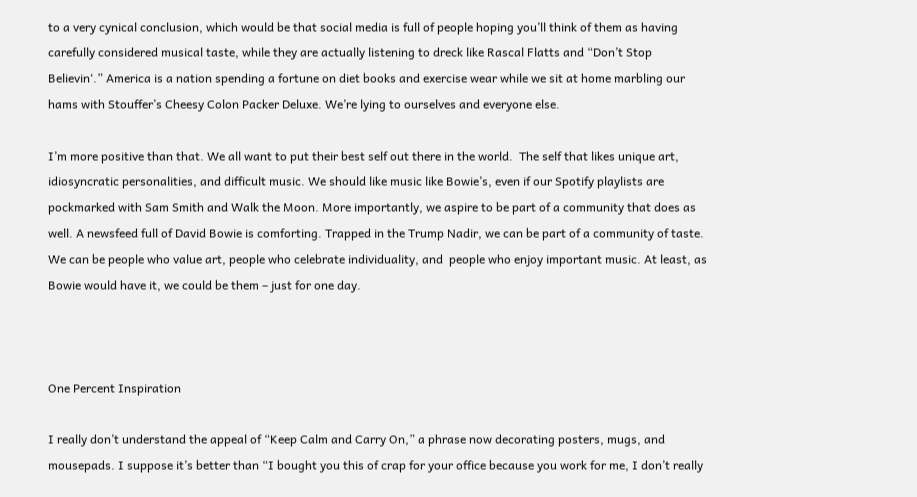to a very cynical conclusion, which would be that social media is full of people hoping you’ll think of them as having carefully considered musical taste, while they are actually listening to dreck like Rascal Flatts and “Don’t Stop Believin‘.” America is a nation spending a fortune on diet books and exercise wear while we sit at home marbling our hams with Stouffer’s Cheesy Colon Packer Deluxe. We’re lying to ourselves and everyone else.

I’m more positive than that. We all want to put their best self out there in the world.  The self that likes unique art, idiosyncratic personalities, and difficult music. We should like music like Bowie’s, even if our Spotify playlists are pockmarked with Sam Smith and Walk the Moon. More importantly, we aspire to be part of a community that does as well. A newsfeed full of David Bowie is comforting. Trapped in the Trump Nadir, we can be part of a community of taste. We can be people who value art, people who celebrate individuality, and  people who enjoy important music. At least, as Bowie would have it, we could be them – just for one day.



One Percent Inspiration

I really don’t understand the appeal of “Keep Calm and Carry On,” a phrase now decorating posters, mugs, and mousepads. I suppose it’s better than “I bought you this of crap for your office because you work for me, I don’t really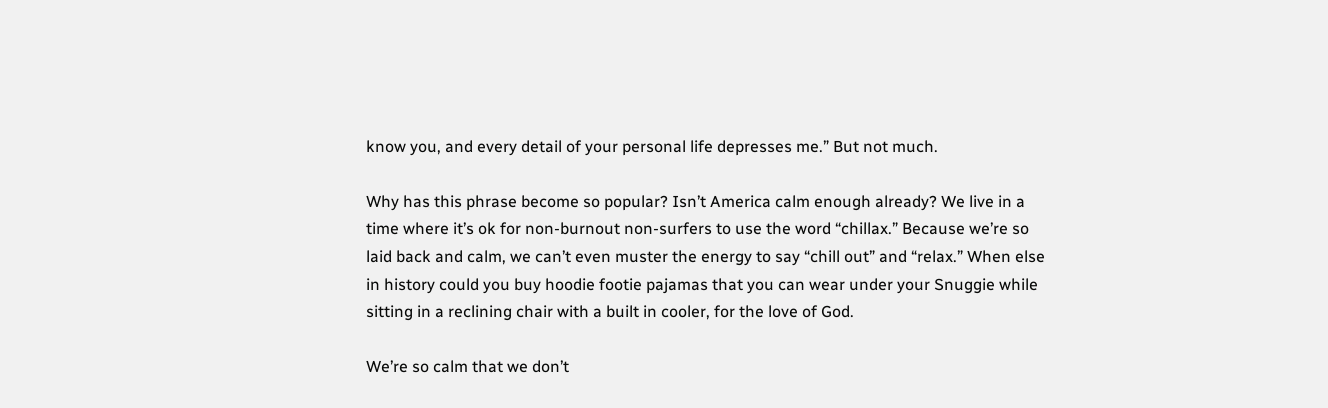know you, and every detail of your personal life depresses me.” But not much.

Why has this phrase become so popular? Isn’t America calm enough already? We live in a time where it’s ok for non-burnout non-surfers to use the word “chillax.” Because we’re so laid back and calm, we can’t even muster the energy to say “chill out” and “relax.” When else in history could you buy hoodie footie pajamas that you can wear under your Snuggie while sitting in a reclining chair with a built in cooler, for the love of God.

We’re so calm that we don’t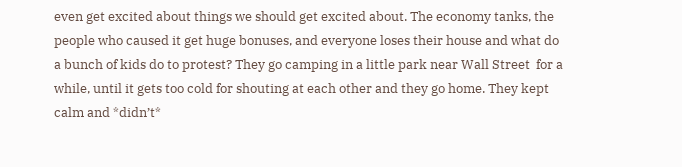even get excited about things we should get excited about. The economy tanks, the people who caused it get huge bonuses, and everyone loses their house and what do a bunch of kids do to protest? They go camping in a little park near Wall Street  for a while, until it gets too cold for shouting at each other and they go home. They kept calm and *didn’t*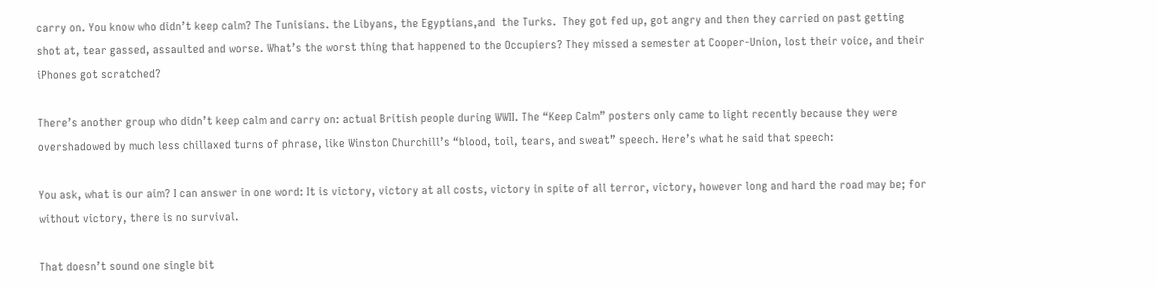carry on. You know who didn’t keep calm? The Tunisians. the Libyans, the Egyptians,and  the Turks.  They got fed up, got angry and then they carried on past getting shot at, tear gassed, assaulted and worse. What’s the worst thing that happened to the Occupiers? They missed a semester at Cooper-Union, lost their voice, and their iPhones got scratched?

There’s another group who didn’t keep calm and carry on: actual British people during WWII. The “Keep Calm” posters only came to light recently because they were overshadowed by much less chillaxed turns of phrase, like Winston Churchill’s “blood, toil, tears, and sweat” speech. Here’s what he said that speech:

You ask, what is our aim? I can answer in one word: It is victory, victory at all costs, victory in spite of all terror, victory, however long and hard the road may be; for without victory, there is no survival.

That doesn’t sound one single bit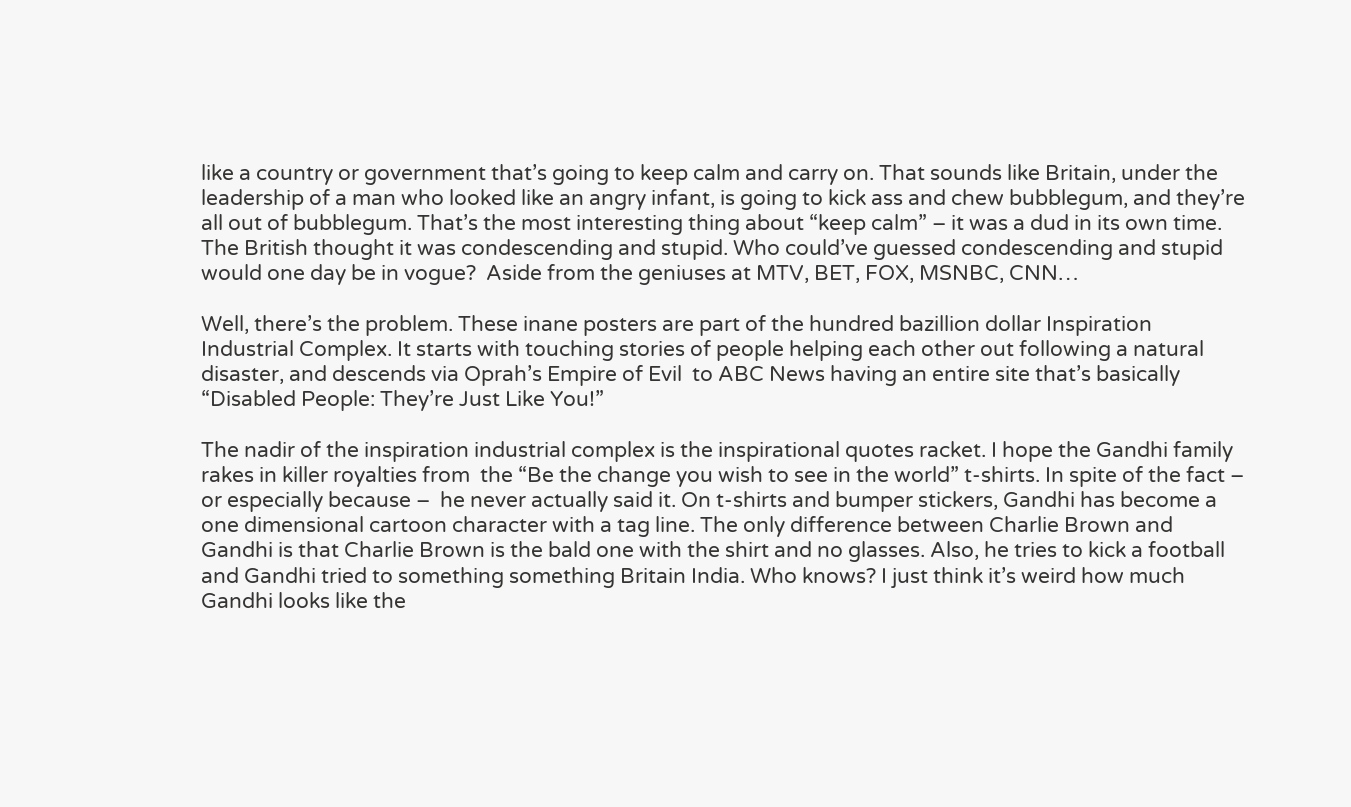like a country or government that’s going to keep calm and carry on. That sounds like Britain, under the leadership of a man who looked like an angry infant, is going to kick ass and chew bubblegum, and they’re all out of bubblegum. That’s the most interesting thing about “keep calm” – it was a dud in its own time. The British thought it was condescending and stupid. Who could’ve guessed condescending and stupid would one day be in vogue?  Aside from the geniuses at MTV, BET, FOX, MSNBC, CNN…

Well, there’s the problem. These inane posters are part of the hundred bazillion dollar Inspiration Industrial Complex. It starts with touching stories of people helping each other out following a natural disaster, and descends via Oprah’s Empire of Evil  to ABC News having an entire site that’s basically “Disabled People: They’re Just Like You!”

The nadir of the inspiration industrial complex is the inspirational quotes racket. I hope the Gandhi family rakes in killer royalties from  the “Be the change you wish to see in the world” t-shirts. In spite of the fact – or especially because –  he never actually said it. On t-shirts and bumper stickers, Gandhi has become a one dimensional cartoon character with a tag line. The only difference between Charlie Brown and Gandhi is that Charlie Brown is the bald one with the shirt and no glasses. Also, he tries to kick a football and Gandhi tried to something something Britain India. Who knows? I just think it’s weird how much Gandhi looks like the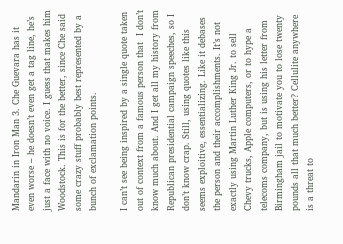Mandarin in Iron Man 3. Che Guevara has it even worse – he doesn’t even get a tag line, he’s just a face with no voice. I guess that makes him Woodstock. This is for the better, since Che said some crazy stuff probably best represented by a bunch of exclamation points.

I can’t see being inspired by a single quote taken out of context from a famous person that  I don’t know much about. And I get all my history from Republican presidential campaign speeches, so I don’t know crap. Still, using quotes like this seems exploitive, essentializing. Like it debases the person and their accomplishments. It’s not exactly using Martin Luther King Jr. to sell Chevy trucks, Apple computers, or to hype a telecoms company, but is using his letter from Birmingham jail to motivate you to lose twenty pounds all that much better? Cellulite anywhere is a threat to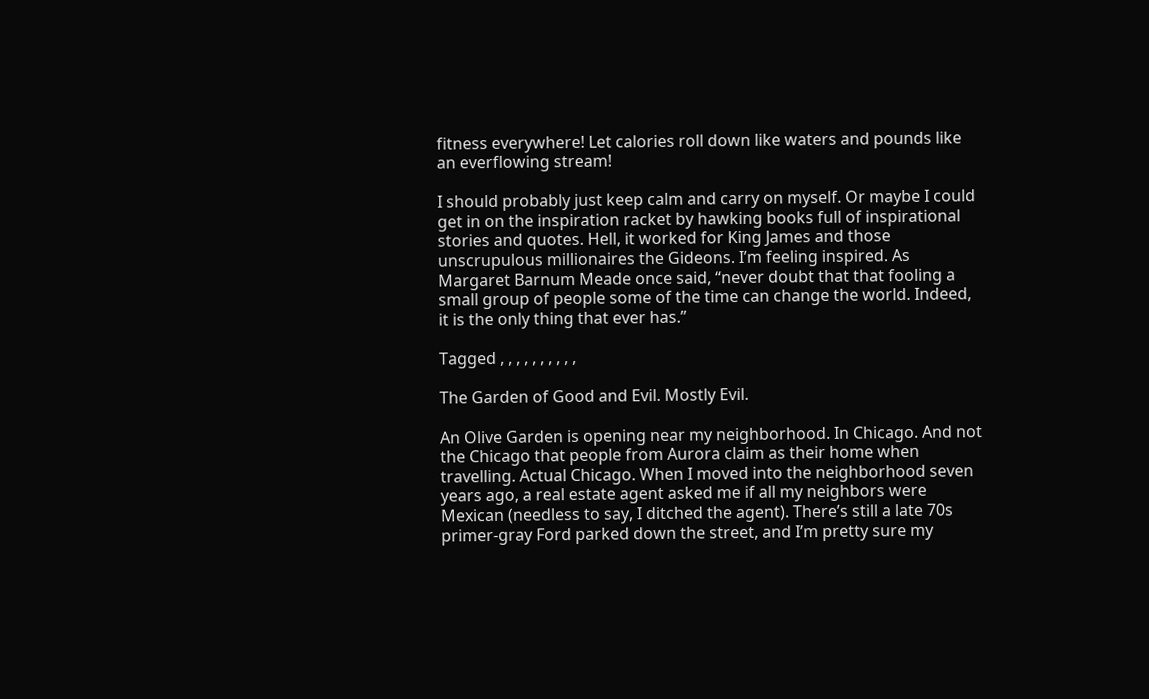fitness everywhere! Let calories roll down like waters and pounds like an everflowing stream!

I should probably just keep calm and carry on myself. Or maybe I could get in on the inspiration racket by hawking books full of inspirational stories and quotes. Hell, it worked for King James and those unscrupulous millionaires the Gideons. I’m feeling inspired. As  Margaret Barnum Meade once said, “never doubt that that fooling a small group of people some of the time can change the world. Indeed, it is the only thing that ever has.”

Tagged , , , , , , , , , ,

The Garden of Good and Evil. Mostly Evil.

An Olive Garden is opening near my neighborhood. In Chicago. And not the Chicago that people from Aurora claim as their home when travelling. Actual Chicago. When I moved into the neighborhood seven years ago, a real estate agent asked me if all my neighbors were Mexican (needless to say, I ditched the agent). There’s still a late 70s primer-gray Ford parked down the street, and I’m pretty sure my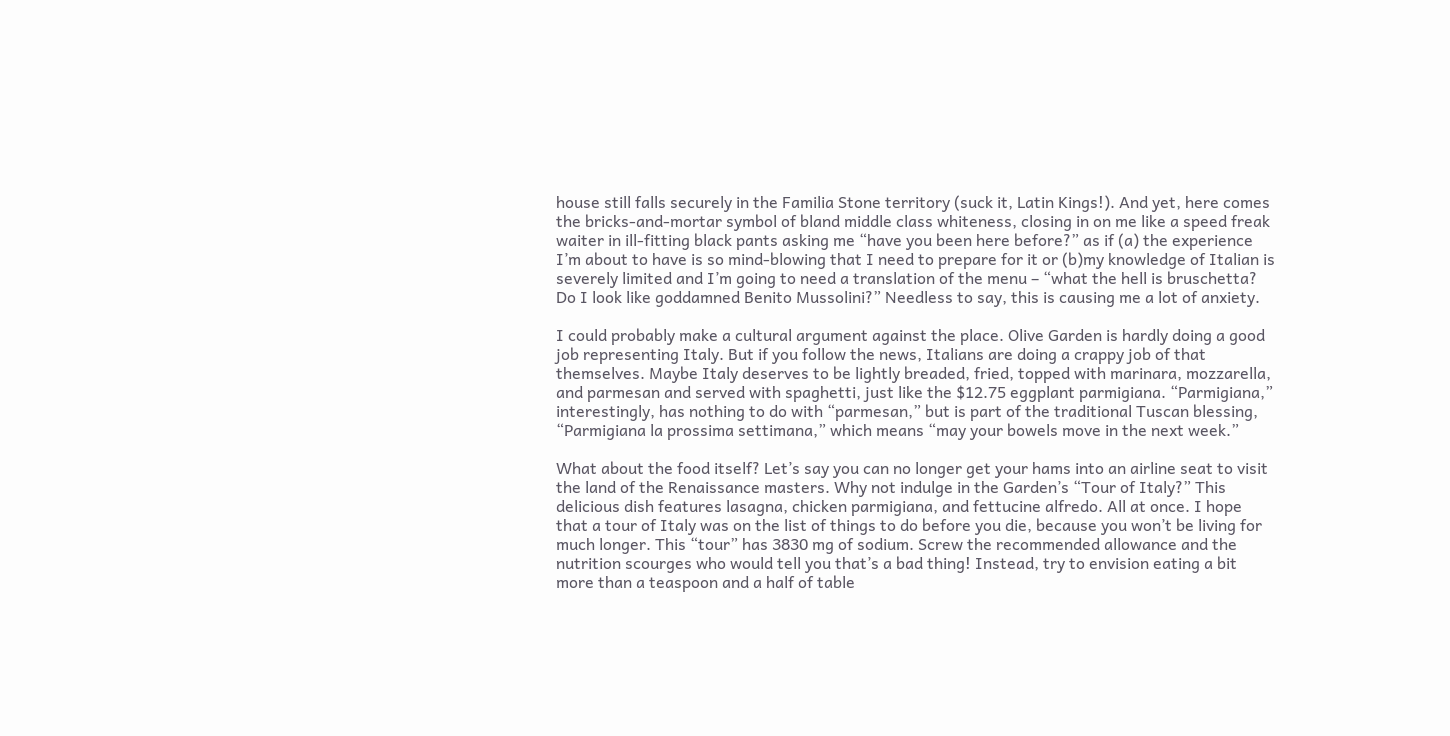house still falls securely in the Familia Stone territory (suck it, Latin Kings!). And yet, here comes the bricks-and-mortar symbol of bland middle class whiteness, closing in on me like a speed freak waiter in ill-fitting black pants asking me “have you been here before?” as if (a) the experience I’m about to have is so mind-blowing that I need to prepare for it or (b)my knowledge of Italian is severely limited and I’m going to need a translation of the menu – “what the hell is bruschetta? Do I look like goddamned Benito Mussolini?” Needless to say, this is causing me a lot of anxiety.

I could probably make a cultural argument against the place. Olive Garden is hardly doing a good job representing Italy. But if you follow the news, Italians are doing a crappy job of that themselves. Maybe Italy deserves to be lightly breaded, fried, topped with marinara, mozzarella, and parmesan and served with spaghetti, just like the $12.75 eggplant parmigiana. “Parmigiana,” interestingly, has nothing to do with “parmesan,” but is part of the traditional Tuscan blessing, “Parmigiana la prossima settimana,” which means “may your bowels move in the next week.”

What about the food itself? Let’s say you can no longer get your hams into an airline seat to visit the land of the Renaissance masters. Why not indulge in the Garden’s “Tour of Italy?” This delicious dish features lasagna, chicken parmigiana, and fettucine alfredo. All at once. I hope that a tour of Italy was on the list of things to do before you die, because you won’t be living for much longer. This “tour” has 3830 mg of sodium. Screw the recommended allowance and the nutrition scourges who would tell you that’s a bad thing! Instead, try to envision eating a bit more than a teaspoon and a half of table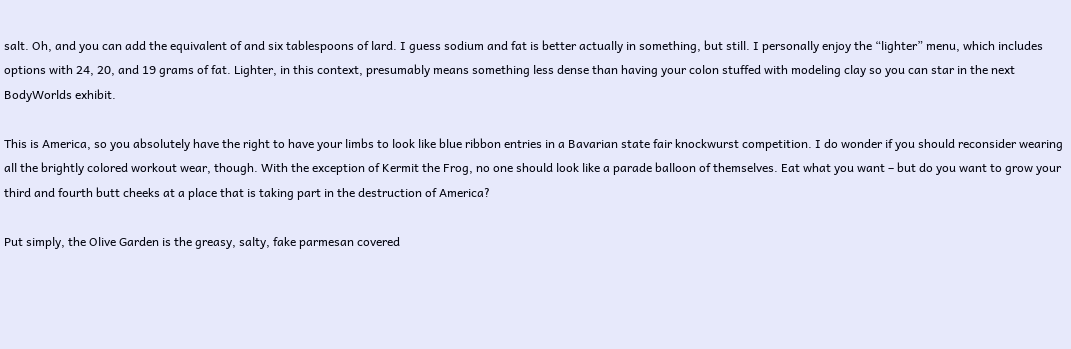salt. Oh, and you can add the equivalent of and six tablespoons of lard. I guess sodium and fat is better actually in something, but still. I personally enjoy the “lighter” menu, which includes options with 24, 20, and 19 grams of fat. Lighter, in this context, presumably means something less dense than having your colon stuffed with modeling clay so you can star in the next BodyWorlds exhibit.

This is America, so you absolutely have the right to have your limbs to look like blue ribbon entries in a Bavarian state fair knockwurst competition. I do wonder if you should reconsider wearing all the brightly colored workout wear, though. With the exception of Kermit the Frog, no one should look like a parade balloon of themselves. Eat what you want – but do you want to grow your third and fourth butt cheeks at a place that is taking part in the destruction of America?

Put simply, the Olive Garden is the greasy, salty, fake parmesan covered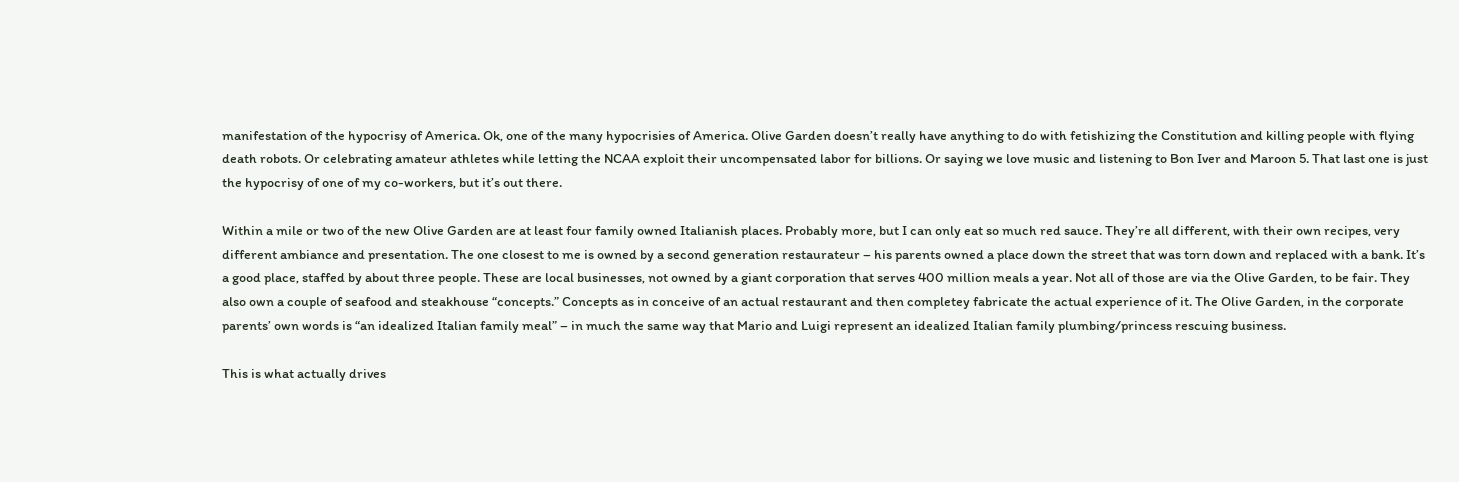manifestation of the hypocrisy of America. Ok, one of the many hypocrisies of America. Olive Garden doesn’t really have anything to do with fetishizing the Constitution and killing people with flying death robots. Or celebrating amateur athletes while letting the NCAA exploit their uncompensated labor for billions. Or saying we love music and listening to Bon Iver and Maroon 5. That last one is just the hypocrisy of one of my co-workers, but it’s out there.

Within a mile or two of the new Olive Garden are at least four family owned Italianish places. Probably more, but I can only eat so much red sauce. They’re all different, with their own recipes, very different ambiance and presentation. The one closest to me is owned by a second generation restaurateur – his parents owned a place down the street that was torn down and replaced with a bank. It’s a good place, staffed by about three people. These are local businesses, not owned by a giant corporation that serves 400 million meals a year. Not all of those are via the Olive Garden, to be fair. They also own a couple of seafood and steakhouse “concepts.” Concepts as in conceive of an actual restaurant and then completey fabricate the actual experience of it. The Olive Garden, in the corporate parents’ own words is “an idealized Italian family meal” – in much the same way that Mario and Luigi represent an idealized Italian family plumbing/princess rescuing business.

This is what actually drives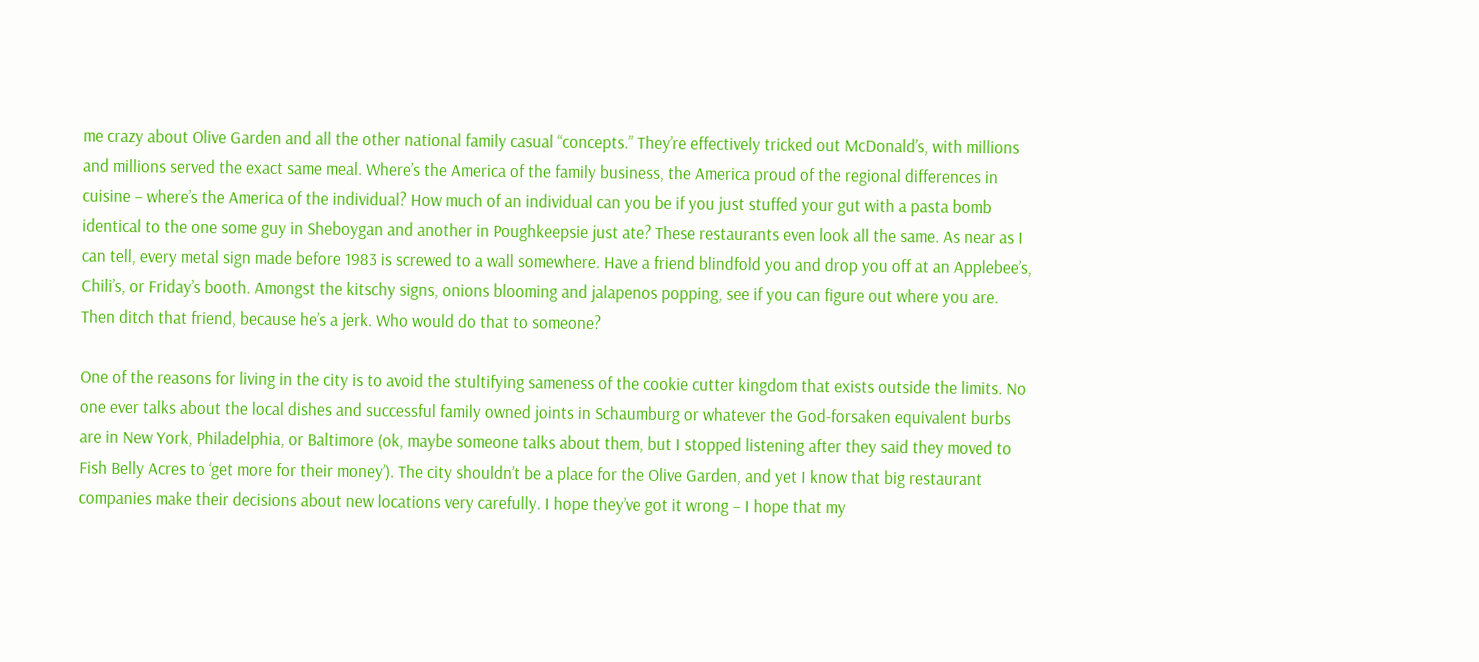me crazy about Olive Garden and all the other national family casual “concepts.” They’re effectively tricked out McDonald’s, with millions and millions served the exact same meal. Where’s the America of the family business, the America proud of the regional differences in cuisine – where’s the America of the individual? How much of an individual can you be if you just stuffed your gut with a pasta bomb identical to the one some guy in Sheboygan and another in Poughkeepsie just ate? These restaurants even look all the same. As near as I can tell, every metal sign made before 1983 is screwed to a wall somewhere. Have a friend blindfold you and drop you off at an Applebee’s, Chili’s, or Friday’s booth. Amongst the kitschy signs, onions blooming and jalapenos popping, see if you can figure out where you are. Then ditch that friend, because he’s a jerk. Who would do that to someone?

One of the reasons for living in the city is to avoid the stultifying sameness of the cookie cutter kingdom that exists outside the limits. No one ever talks about the local dishes and successful family owned joints in Schaumburg or whatever the God-forsaken equivalent burbs are in New York, Philadelphia, or Baltimore (ok, maybe someone talks about them, but I stopped listening after they said they moved to Fish Belly Acres to ‘get more for their money’). The city shouldn’t be a place for the Olive Garden, and yet I know that big restaurant companies make their decisions about new locations very carefully. I hope they’ve got it wrong – I hope that my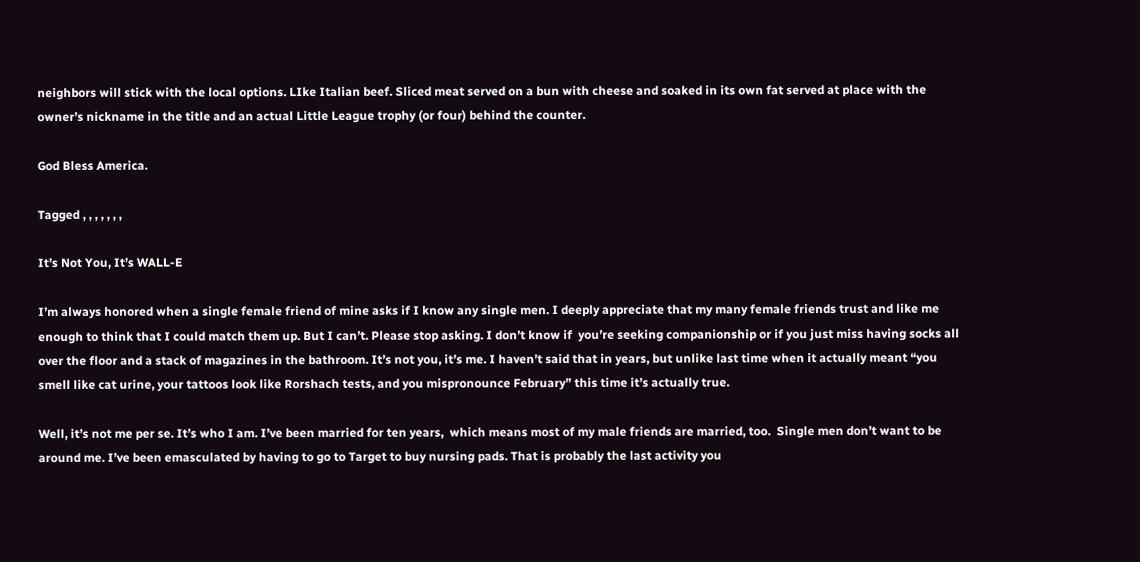neighbors will stick with the local options. LIke Italian beef. Sliced meat served on a bun with cheese and soaked in its own fat served at place with the owner’s nickname in the title and an actual Little League trophy (or four) behind the counter.

God Bless America.

Tagged , , , , , , ,

It’s Not You, It’s WALL-E

I’m always honored when a single female friend of mine asks if I know any single men. I deeply appreciate that my many female friends trust and like me enough to think that I could match them up. But I can’t. Please stop asking. I don’t know if  you’re seeking companionship or if you just miss having socks all over the floor and a stack of magazines in the bathroom. It’s not you, it’s me. I haven’t said that in years, but unlike last time when it actually meant “you smell like cat urine, your tattoos look like Rorshach tests, and you mispronounce February” this time it’s actually true.

Well, it’s not me per se. It’s who I am. I’ve been married for ten years,  which means most of my male friends are married, too.  Single men don’t want to be around me. I’ve been emasculated by having to go to Target to buy nursing pads. That is probably the last activity you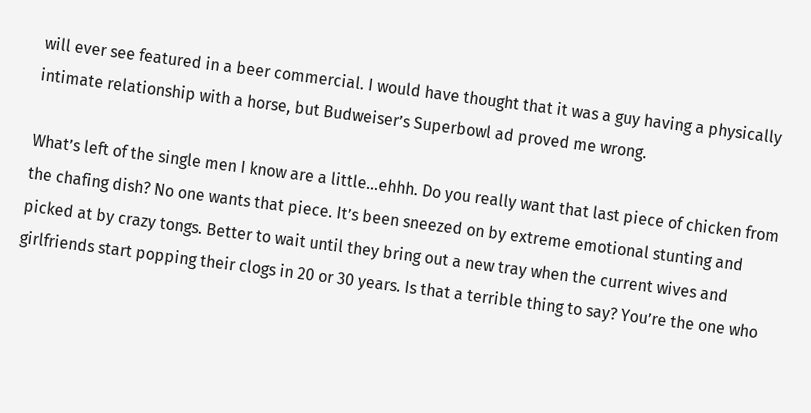will ever see featured in a beer commercial. I would have thought that it was a guy having a physically intimate relationship with a horse, but Budweiser’s Superbowl ad proved me wrong.

What’s left of the single men I know are a little…ehhh. Do you really want that last piece of chicken from the chafing dish? No one wants that piece. It’s been sneezed on by extreme emotional stunting and picked at by crazy tongs. Better to wait until they bring out a new tray when the current wives and girlfriends start popping their clogs in 20 or 30 years. Is that a terrible thing to say? You’re the one who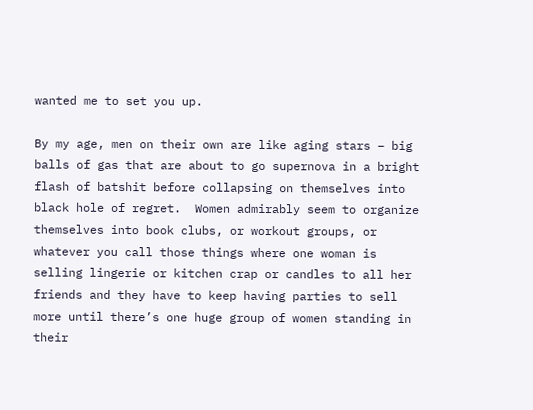wanted me to set you up.

By my age, men on their own are like aging stars – big balls of gas that are about to go supernova in a bright flash of batshit before collapsing on themselves into black hole of regret.  Women admirably seem to organize themselves into book clubs, or workout groups, or whatever you call those things where one woman is selling lingerie or kitchen crap or candles to all her friends and they have to keep having parties to sell more until there’s one huge group of women standing in their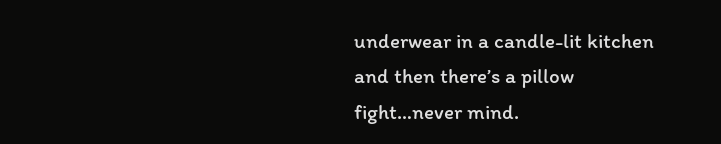underwear in a candle-lit kitchen and then there’s a pillow fight…never mind.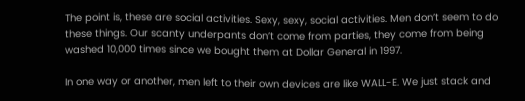The point is, these are social activities. Sexy, sexy, social activities. Men don’t seem to do these things. Our scanty underpants don’t come from parties, they come from being washed 10,000 times since we bought them at Dollar General in 1997.

In one way or another, men left to their own devices are like WALL-E. We just stack and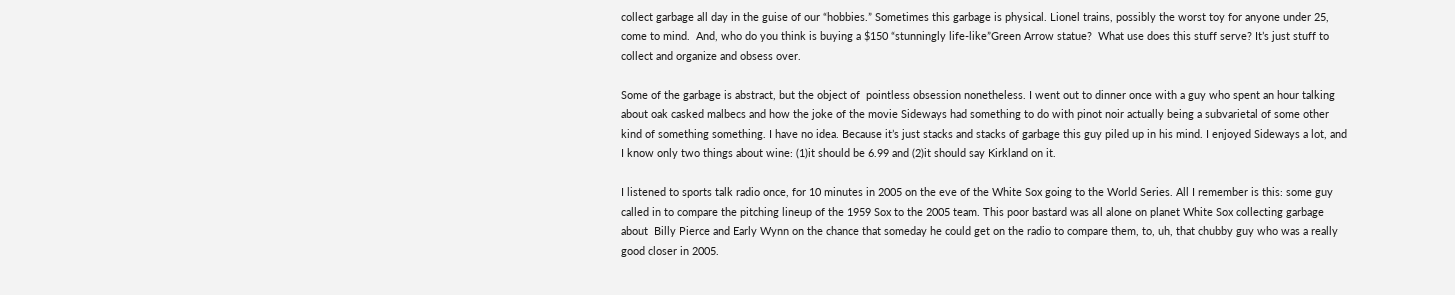collect garbage all day in the guise of our “hobbies.” Sometimes this garbage is physical. Lionel trains, possibly the worst toy for anyone under 25, come to mind.  And, who do you think is buying a $150 “stunningly life-like”Green Arrow statue?  What use does this stuff serve? It’s just stuff to collect and organize and obsess over.

Some of the garbage is abstract, but the object of  pointless obsession nonetheless. I went out to dinner once with a guy who spent an hour talking about oak casked malbecs and how the joke of the movie Sideways had something to do with pinot noir actually being a subvarietal of some other kind of something something. I have no idea. Because it’s just stacks and stacks of garbage this guy piled up in his mind. I enjoyed Sideways a lot, and I know only two things about wine: (1)it should be 6.99 and (2)it should say Kirkland on it.

I listened to sports talk radio once, for 10 minutes in 2005 on the eve of the White Sox going to the World Series. All I remember is this: some guy called in to compare the pitching lineup of the 1959 Sox to the 2005 team. This poor bastard was all alone on planet White Sox collecting garbage about  Billy Pierce and Early Wynn on the chance that someday he could get on the radio to compare them, to, uh, that chubby guy who was a really good closer in 2005.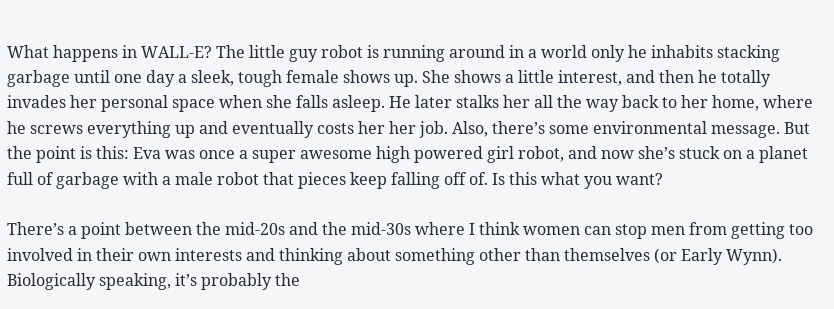What happens in WALL-E? The little guy robot is running around in a world only he inhabits stacking garbage until one day a sleek, tough female shows up. She shows a little interest, and then he totally invades her personal space when she falls asleep. He later stalks her all the way back to her home, where he screws everything up and eventually costs her her job. Also, there’s some environmental message. But the point is this: Eva was once a super awesome high powered girl robot, and now she’s stuck on a planet full of garbage with a male robot that pieces keep falling off of. Is this what you want?

There’s a point between the mid-20s and the mid-30s where I think women can stop men from getting too involved in their own interests and thinking about something other than themselves (or Early Wynn). Biologically speaking, it’s probably the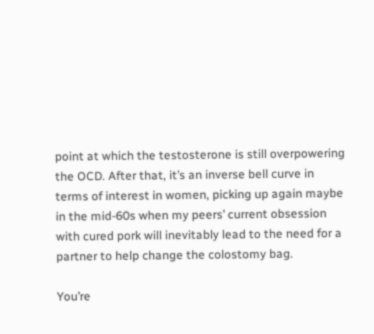point at which the testosterone is still overpowering the OCD. After that, it’s an inverse bell curve in terms of interest in women, picking up again maybe in the mid-60s when my peers’ current obsession with cured pork will inevitably lead to the need for a partner to help change the colostomy bag.

You’re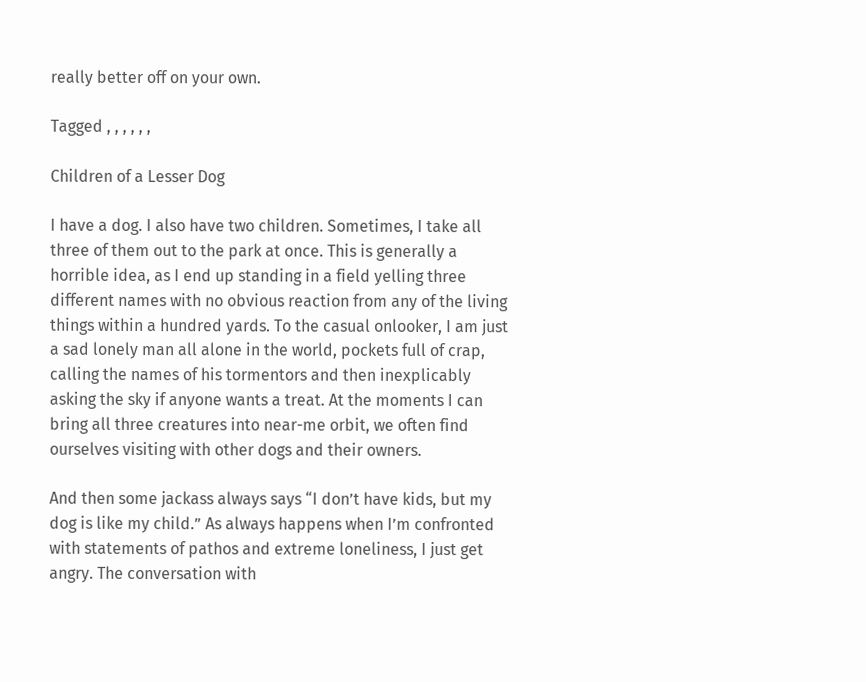really better off on your own.

Tagged , , , , , ,

Children of a Lesser Dog

I have a dog. I also have two children. Sometimes, I take all three of them out to the park at once. This is generally a horrible idea, as I end up standing in a field yelling three different names with no obvious reaction from any of the living things within a hundred yards. To the casual onlooker, I am just a sad lonely man all alone in the world, pockets full of crap, calling the names of his tormentors and then inexplicably asking the sky if anyone wants a treat. At the moments I can bring all three creatures into near-me orbit, we often find ourselves visiting with other dogs and their owners.

And then some jackass always says “I don’t have kids, but my dog is like my child.” As always happens when I’m confronted with statements of pathos and extreme loneliness, I just get angry. The conversation with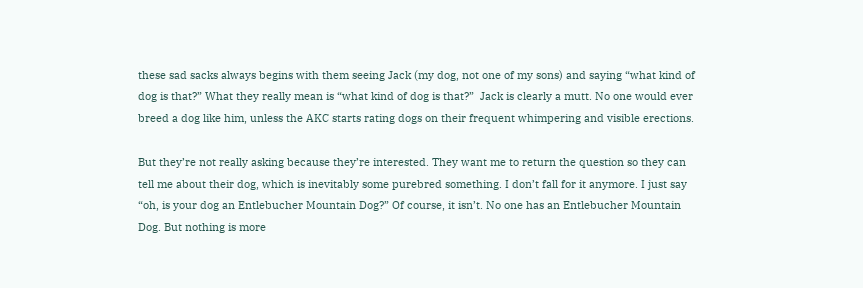these sad sacks always begins with them seeing Jack (my dog, not one of my sons) and saying “what kind of dog is that?” What they really mean is “what kind of dog is that?”  Jack is clearly a mutt. No one would ever breed a dog like him, unless the AKC starts rating dogs on their frequent whimpering and visible erections.

But they’re not really asking because they’re interested. They want me to return the question so they can tell me about their dog, which is inevitably some purebred something. I don’t fall for it anymore. I just say “oh, is your dog an Entlebucher Mountain Dog?” Of course, it isn’t. No one has an Entlebucher Mountain Dog. But nothing is more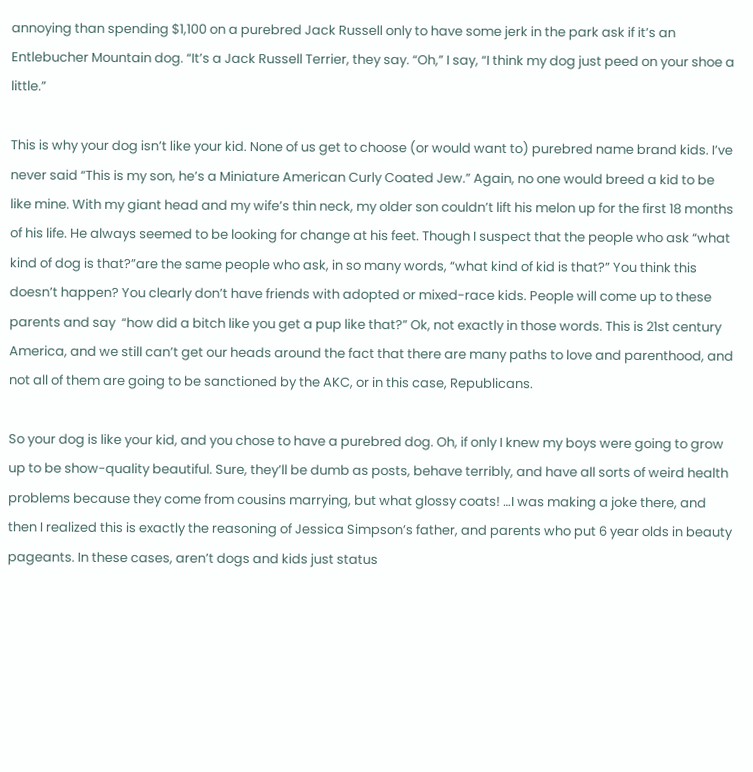annoying than spending $1,100 on a purebred Jack Russell only to have some jerk in the park ask if it’s an Entlebucher Mountain dog. “It’s a Jack Russell Terrier, they say. “Oh,” I say, “I think my dog just peed on your shoe a little.”

This is why your dog isn’t like your kid. None of us get to choose (or would want to) purebred name brand kids. I’ve never said “This is my son, he’s a Miniature American Curly Coated Jew.” Again, no one would breed a kid to be like mine. With my giant head and my wife’s thin neck, my older son couldn’t lift his melon up for the first 18 months of his life. He always seemed to be looking for change at his feet. Though I suspect that the people who ask “what kind of dog is that?”are the same people who ask, in so many words, “what kind of kid is that?” You think this doesn’t happen? You clearly don’t have friends with adopted or mixed-race kids. People will come up to these parents and say  “how did a bitch like you get a pup like that?” Ok, not exactly in those words. This is 21st century America, and we still can’t get our heads around the fact that there are many paths to love and parenthood, and not all of them are going to be sanctioned by the AKC, or in this case, Republicans.

So your dog is like your kid, and you chose to have a purebred dog. Oh, if only I knew my boys were going to grow up to be show-quality beautiful. Sure, they’ll be dumb as posts, behave terribly, and have all sorts of weird health problems because they come from cousins marrying, but what glossy coats! …I was making a joke there, and then I realized this is exactly the reasoning of Jessica Simpson’s father, and parents who put 6 year olds in beauty pageants. In these cases, aren’t dogs and kids just status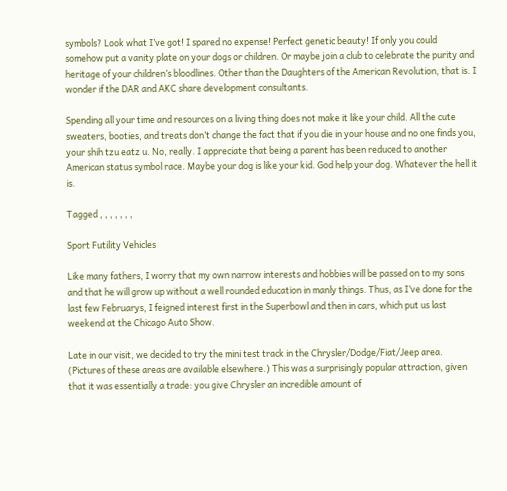symbols? Look what I’ve got! I spared no expense! Perfect genetic beauty! If only you could somehow put a vanity plate on your dogs or children. Or maybe join a club to celebrate the purity and heritage of your children’s bloodlines. Other than the Daughters of the American Revolution, that is. I wonder if the DAR and AKC share development consultants.

Spending all your time and resources on a living thing does not make it like your child. All the cute sweaters, booties, and treats don’t change the fact that if you die in your house and no one finds you, your shih tzu eatz u. No, really. I appreciate that being a parent has been reduced to another American status symbol race. Maybe your dog is like your kid. God help your dog. Whatever the hell it is.

Tagged , , , , , , ,

Sport Futility Vehicles

Like many fathers, I worry that my own narrow interests and hobbies will be passed on to my sons and that he will grow up without a well rounded education in manly things. Thus, as I’ve done for the last few Februarys, I feigned interest first in the Superbowl and then in cars, which put us last weekend at the Chicago Auto Show.

Late in our visit, we decided to try the mini test track in the Chrysler/Dodge/Fiat/Jeep area. (Pictures of these areas are available elsewhere.) This was a surprisingly popular attraction, given that it was essentially a trade: you give Chrysler an incredible amount of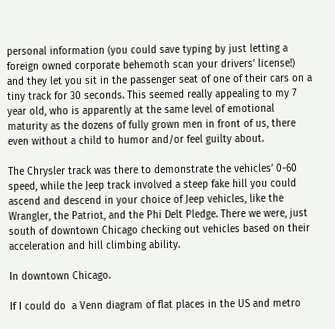personal information (you could save typing by just letting a foreign owned corporate behemoth scan your drivers’ license!) and they let you sit in the passenger seat of one of their cars on a tiny track for 30 seconds. This seemed really appealing to my 7 year old, who is apparently at the same level of emotional maturity as the dozens of fully grown men in front of us, there even without a child to humor and/or feel guilty about.

The Chrysler track was there to demonstrate the vehicles’ 0-60 speed, while the Jeep track involved a steep fake hill you could ascend and descend in your choice of Jeep vehicles, like the Wrangler, the Patriot, and the Phi Delt Pledge. There we were, just south of downtown Chicago checking out vehicles based on their acceleration and hill climbing ability.

In downtown Chicago.

If I could do  a Venn diagram of flat places in the US and metro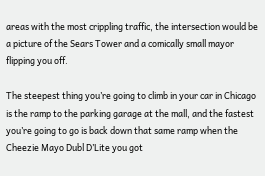areas with the most crippling traffic, the intersection would be a picture of the Sears Tower and a comically small mayor flipping you off.

The steepest thing you’re going to climb in your car in Chicago is the ramp to the parking garage at the mall, and the fastest you’re going to go is back down that same ramp when the Cheezie Mayo Dubl D’Lite you got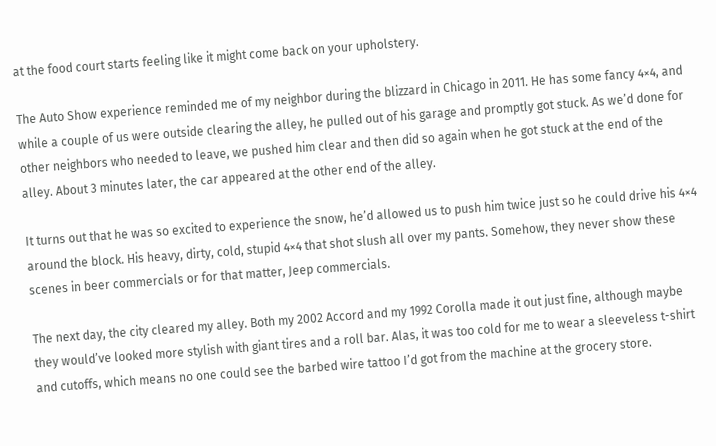at the food court starts feeling like it might come back on your upholstery.

The Auto Show experience reminded me of my neighbor during the blizzard in Chicago in 2011. He has some fancy 4×4, and while a couple of us were outside clearing the alley, he pulled out of his garage and promptly got stuck. As we’d done for other neighbors who needed to leave, we pushed him clear and then did so again when he got stuck at the end of the alley. About 3 minutes later, the car appeared at the other end of the alley.

It turns out that he was so excited to experience the snow, he’d allowed us to push him twice just so he could drive his 4×4 around the block. His heavy, dirty, cold, stupid 4×4 that shot slush all over my pants. Somehow, they never show these scenes in beer commercials or for that matter, Jeep commercials.

The next day, the city cleared my alley. Both my 2002 Accord and my 1992 Corolla made it out just fine, although maybe they would’ve looked more stylish with giant tires and a roll bar. Alas, it was too cold for me to wear a sleeveless t-shirt and cutoffs, which means no one could see the barbed wire tattoo I’d got from the machine at the grocery store.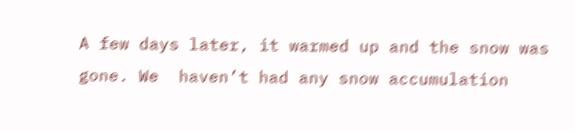A few days later, it warmed up and the snow was gone. We  haven’t had any snow accumulation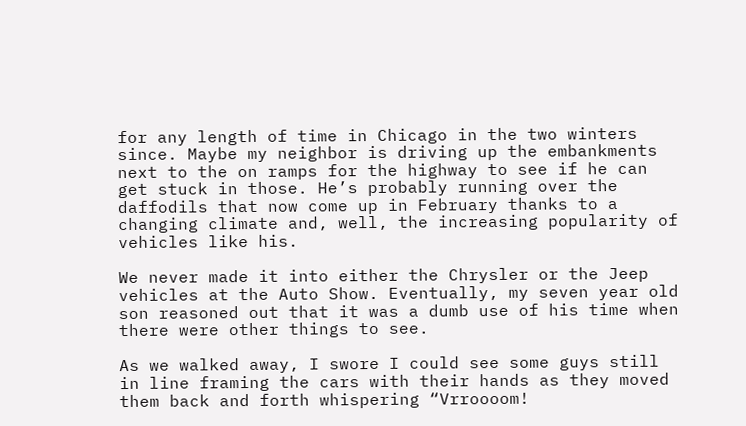for any length of time in Chicago in the two winters since. Maybe my neighbor is driving up the embankments next to the on ramps for the highway to see if he can get stuck in those. He’s probably running over the daffodils that now come up in February thanks to a changing climate and, well, the increasing popularity of vehicles like his.

We never made it into either the Chrysler or the Jeep vehicles at the Auto Show. Eventually, my seven year old son reasoned out that it was a dumb use of his time when there were other things to see.

As we walked away, I swore I could see some guys still in line framing the cars with their hands as they moved them back and forth whispering “Vrroooom!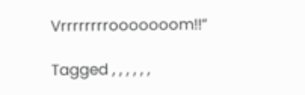Vrrrrrrrrooooooom!!”

Tagged , , , , , ,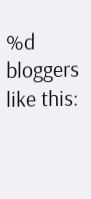%d bloggers like this: